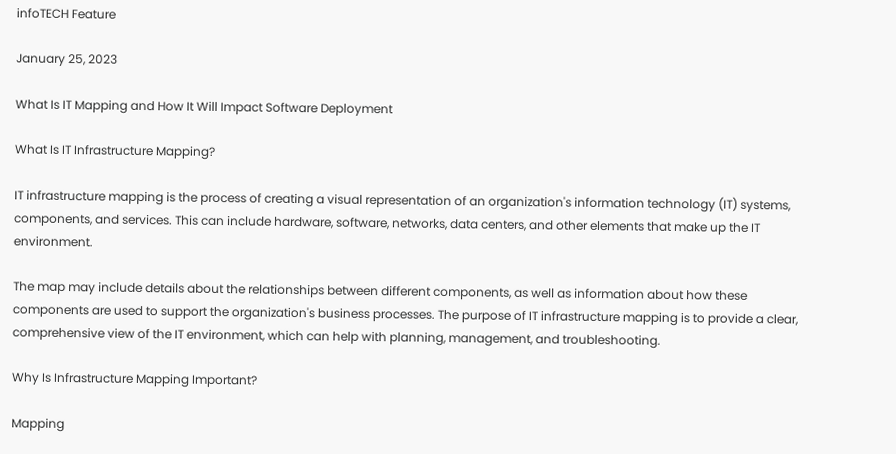infoTECH Feature

January 25, 2023

What Is IT Mapping and How It Will Impact Software Deployment

What Is IT Infrastructure Mapping?

IT infrastructure mapping is the process of creating a visual representation of an organization's information technology (IT) systems, components, and services. This can include hardware, software, networks, data centers, and other elements that make up the IT environment.

The map may include details about the relationships between different components, as well as information about how these components are used to support the organization's business processes. The purpose of IT infrastructure mapping is to provide a clear, comprehensive view of the IT environment, which can help with planning, management, and troubleshooting.

Why Is Infrastructure Mapping Important?

Mapping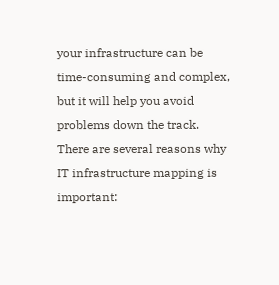your infrastructure can be time-consuming and complex, but it will help you avoid problems down the track. There are several reasons why IT infrastructure mapping is important: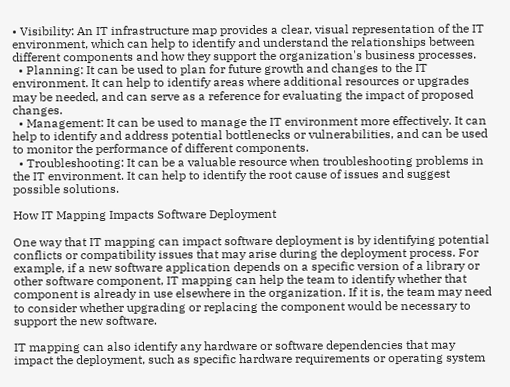• Visibility: An IT infrastructure map provides a clear, visual representation of the IT environment, which can help to identify and understand the relationships between different components and how they support the organization's business processes.
  • Planning: It can be used to plan for future growth and changes to the IT environment. It can help to identify areas where additional resources or upgrades may be needed, and can serve as a reference for evaluating the impact of proposed changes.
  • Management: It can be used to manage the IT environment more effectively. It can help to identify and address potential bottlenecks or vulnerabilities, and can be used to monitor the performance of different components.
  • Troubleshooting: It can be a valuable resource when troubleshooting problems in the IT environment. It can help to identify the root cause of issues and suggest possible solutions.

How IT Mapping Impacts Software Deployment

One way that IT mapping can impact software deployment is by identifying potential conflicts or compatibility issues that may arise during the deployment process. For example, if a new software application depends on a specific version of a library or other software component, IT mapping can help the team to identify whether that component is already in use elsewhere in the organization. If it is, the team may need to consider whether upgrading or replacing the component would be necessary to support the new software.

IT mapping can also identify any hardware or software dependencies that may impact the deployment, such as specific hardware requirements or operating system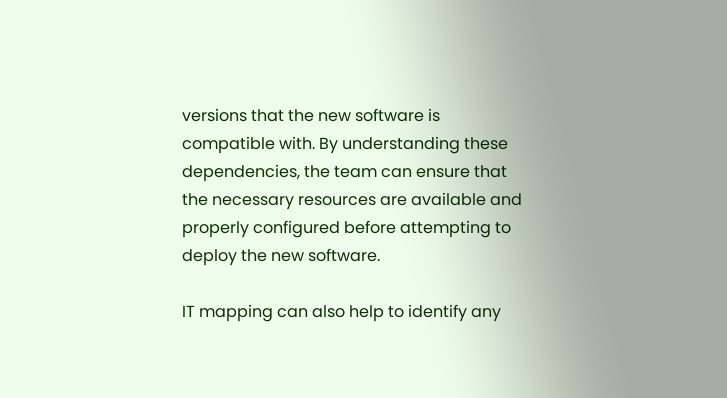versions that the new software is compatible with. By understanding these dependencies, the team can ensure that the necessary resources are available and properly configured before attempting to deploy the new software.

IT mapping can also help to identify any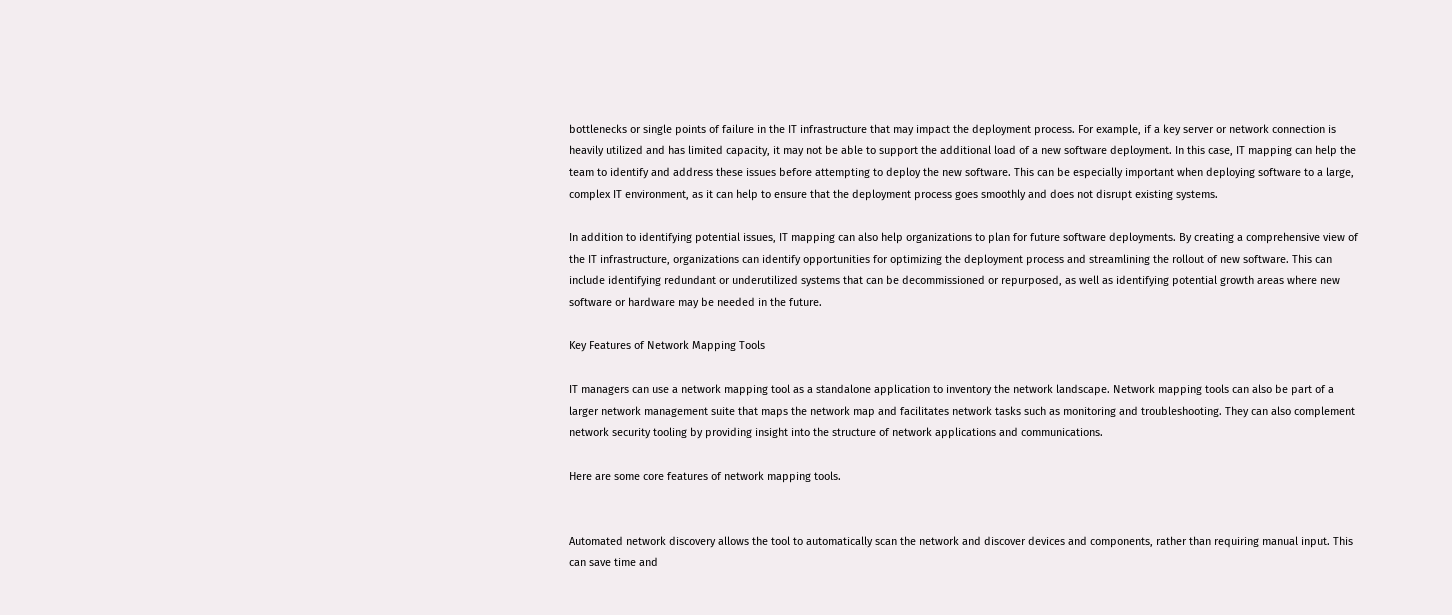bottlenecks or single points of failure in the IT infrastructure that may impact the deployment process. For example, if a key server or network connection is heavily utilized and has limited capacity, it may not be able to support the additional load of a new software deployment. In this case, IT mapping can help the team to identify and address these issues before attempting to deploy the new software. This can be especially important when deploying software to a large, complex IT environment, as it can help to ensure that the deployment process goes smoothly and does not disrupt existing systems.

In addition to identifying potential issues, IT mapping can also help organizations to plan for future software deployments. By creating a comprehensive view of the IT infrastructure, organizations can identify opportunities for optimizing the deployment process and streamlining the rollout of new software. This can include identifying redundant or underutilized systems that can be decommissioned or repurposed, as well as identifying potential growth areas where new software or hardware may be needed in the future.

Key Features of Network Mapping Tools

IT managers can use a network mapping tool as a standalone application to inventory the network landscape. Network mapping tools can also be part of a larger network management suite that maps the network map and facilitates network tasks such as monitoring and troubleshooting. They can also complement network security tooling by providing insight into the structure of network applications and communications.

Here are some core features of network mapping tools.


Automated network discovery allows the tool to automatically scan the network and discover devices and components, rather than requiring manual input. This can save time and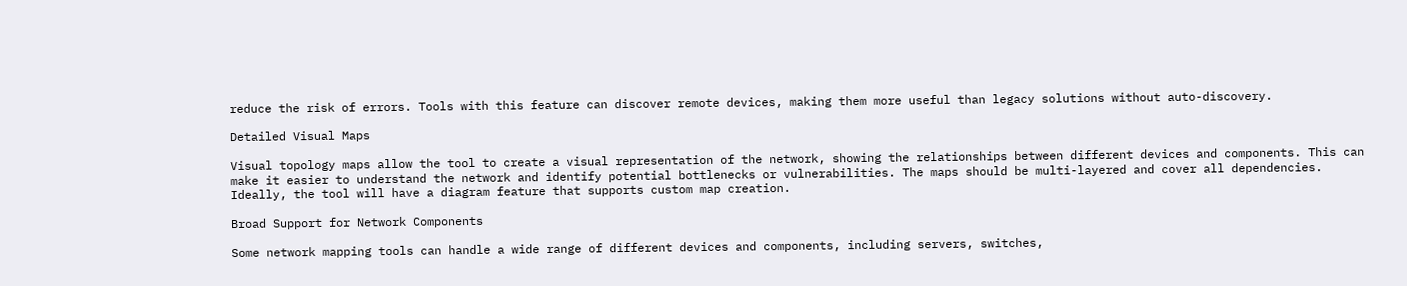reduce the risk of errors. Tools with this feature can discover remote devices, making them more useful than legacy solutions without auto-discovery.

Detailed Visual Maps

Visual topology maps allow the tool to create a visual representation of the network, showing the relationships between different devices and components. This can make it easier to understand the network and identify potential bottlenecks or vulnerabilities. The maps should be multi-layered and cover all dependencies. Ideally, the tool will have a diagram feature that supports custom map creation.

Broad Support for Network Components

Some network mapping tools can handle a wide range of different devices and components, including servers, switches,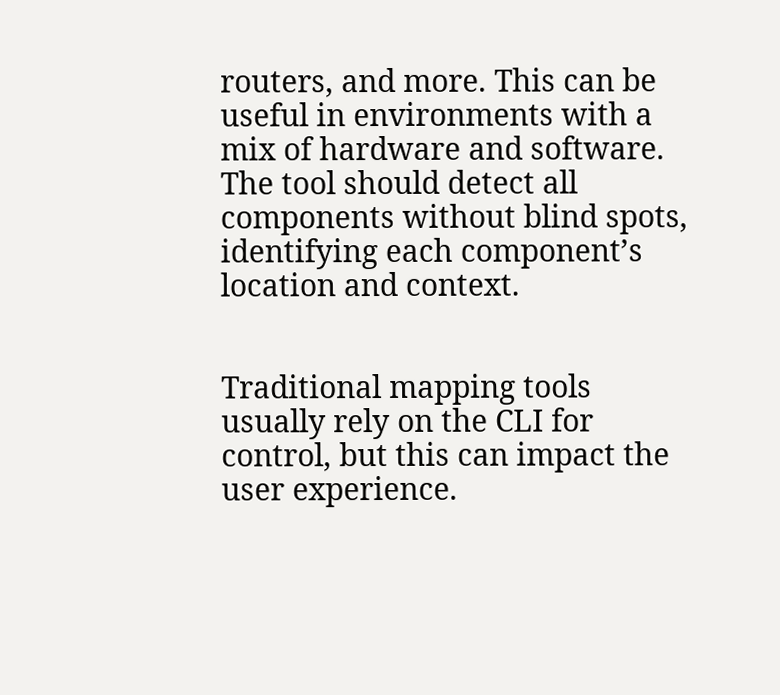routers, and more. This can be useful in environments with a mix of hardware and software. The tool should detect all components without blind spots, identifying each component’s location and context.


Traditional mapping tools usually rely on the CLI for control, but this can impact the user experience.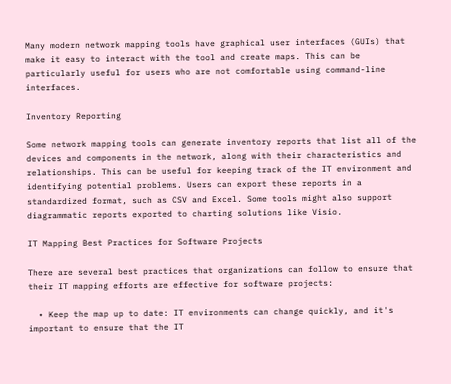Many modern network mapping tools have graphical user interfaces (GUIs) that make it easy to interact with the tool and create maps. This can be particularly useful for users who are not comfortable using command-line interfaces.

Inventory Reporting

Some network mapping tools can generate inventory reports that list all of the devices and components in the network, along with their characteristics and relationships. This can be useful for keeping track of the IT environment and identifying potential problems. Users can export these reports in a standardized format, such as CSV and Excel. Some tools might also support diagrammatic reports exported to charting solutions like Visio.

IT Mapping Best Practices for Software Projects

There are several best practices that organizations can follow to ensure that their IT mapping efforts are effective for software projects:

  • Keep the map up to date: IT environments can change quickly, and it's important to ensure that the IT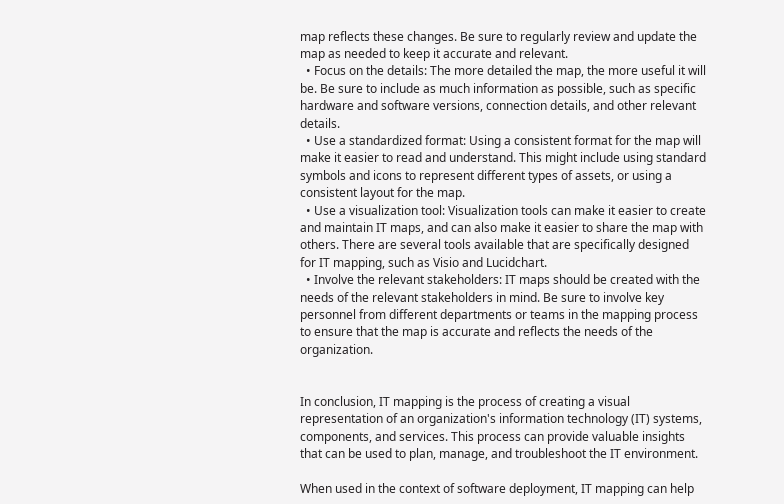map reflects these changes. Be sure to regularly review and update the map as needed to keep it accurate and relevant.
  • Focus on the details: The more detailed the map, the more useful it will be. Be sure to include as much information as possible, such as specific hardware and software versions, connection details, and other relevant details.
  • Use a standardized format: Using a consistent format for the map will make it easier to read and understand. This might include using standard symbols and icons to represent different types of assets, or using a consistent layout for the map.
  • Use a visualization tool: Visualization tools can make it easier to create and maintain IT maps, and can also make it easier to share the map with others. There are several tools available that are specifically designed for IT mapping, such as Visio and Lucidchart.
  • Involve the relevant stakeholders: IT maps should be created with the needs of the relevant stakeholders in mind. Be sure to involve key personnel from different departments or teams in the mapping process to ensure that the map is accurate and reflects the needs of the organization.


In conclusion, IT mapping is the process of creating a visual representation of an organization's information technology (IT) systems, components, and services. This process can provide valuable insights that can be used to plan, manage, and troubleshoot the IT environment.

When used in the context of software deployment, IT mapping can help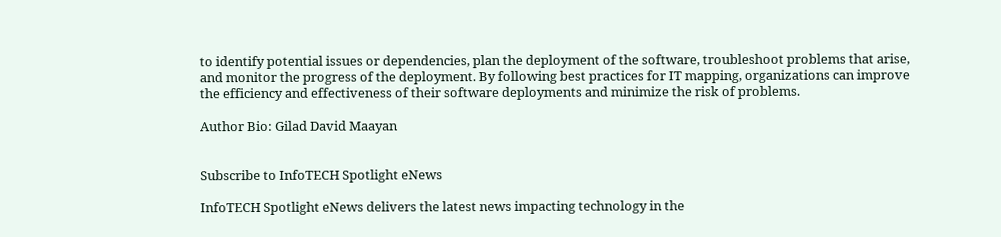to identify potential issues or dependencies, plan the deployment of the software, troubleshoot problems that arise, and monitor the progress of the deployment. By following best practices for IT mapping, organizations can improve the efficiency and effectiveness of their software deployments and minimize the risk of problems.

Author Bio: Gilad David Maayan


Subscribe to InfoTECH Spotlight eNews

InfoTECH Spotlight eNews delivers the latest news impacting technology in the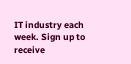IT industry each week. Sign up to receive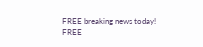FREE breaking news today!
FREE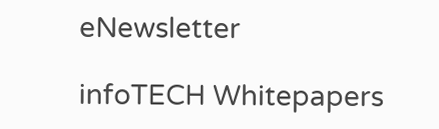eNewsletter

infoTECH Whitepapers